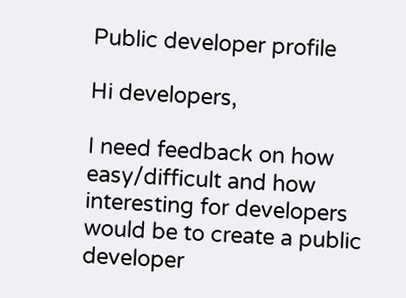Public developer profile

Hi developers,

I need feedback on how easy/difficult and how interesting for developers would be to create a public developer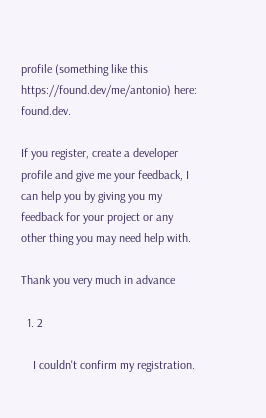profile (something like this https://found.dev/me/antonio) here: found.dev.

If you register, create a developer profile and give me your feedback, I can help you by giving you my feedback for your project or any other thing you may need help with.

Thank you very much in advance

  1. 2

    I couldn't confirm my registration.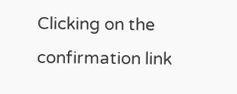Clicking on the confirmation link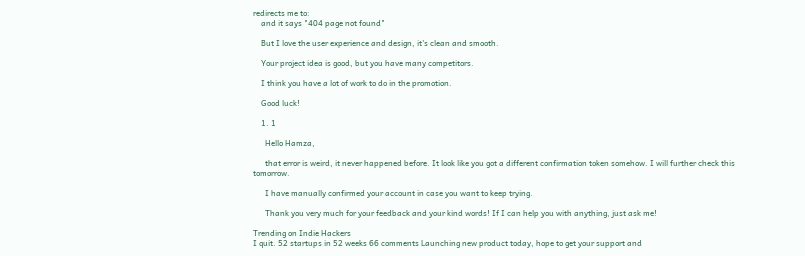redirects me to:
    and it says "404 page not found"

    But I love the user experience and design, it's clean and smooth.

    Your project idea is good, but you have many competitors.

    I think you have a lot of work to do in the promotion.

    Good luck!

    1. 1

      Hello Hamza,

      that error is weird, it never happened before. It look like you got a different confirmation token somehow. I will further check this tomorrow.

      I have manually confirmed your account in case you want to keep trying.

      Thank you very much for your feedback and your kind words! If I can help you with anything, just ask me!

Trending on Indie Hackers
I quit. 52 startups in 52 weeks 66 comments Launching new product today, hope to get your support and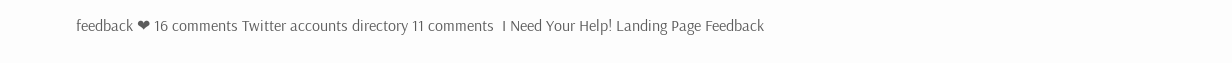feedback ❤ 16 comments Twitter accounts directory 11 comments  I Need Your Help! Landing Page Feedback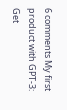6 comments My first product with GPT-3: Get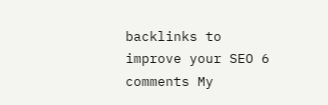backlinks to improve your SEO 6 comments My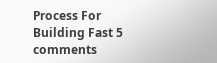Process For Building Fast 5 comments